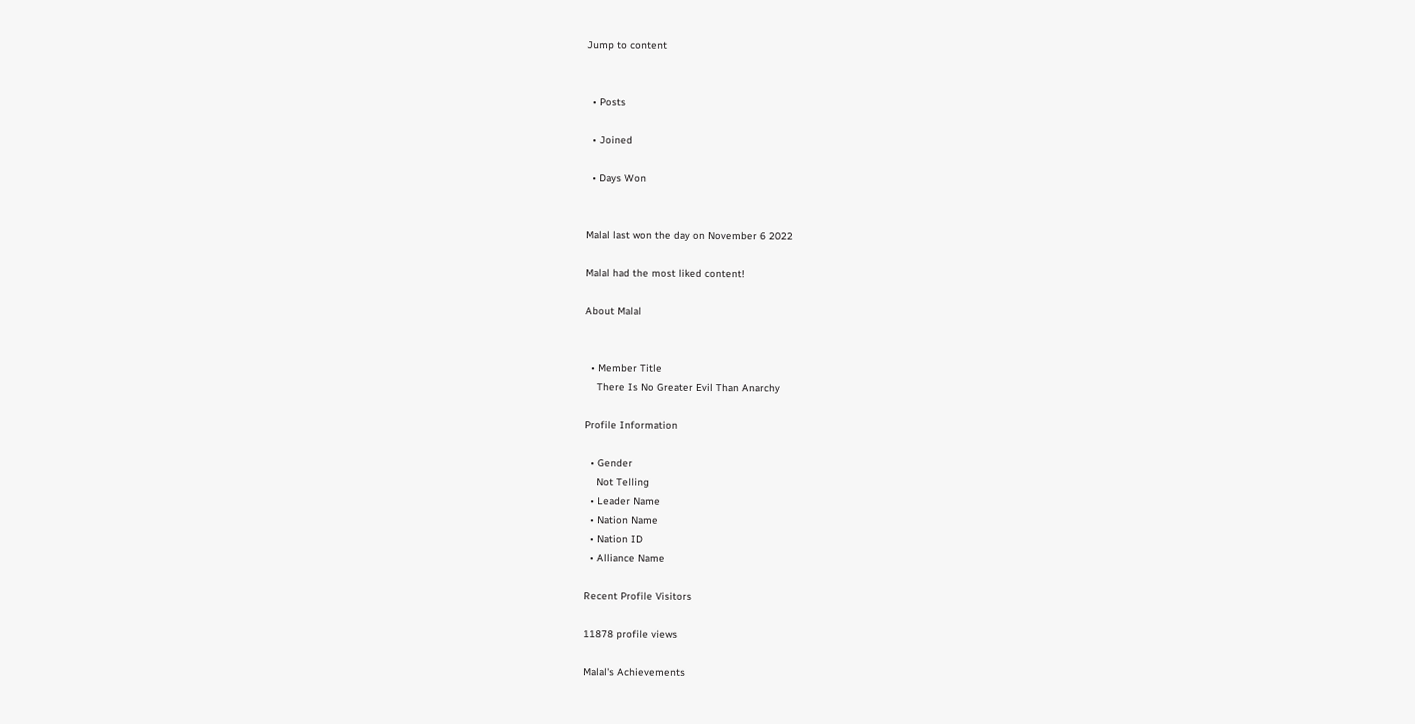Jump to content


  • Posts

  • Joined

  • Days Won


Malal last won the day on November 6 2022

Malal had the most liked content!

About Malal


  • Member Title
    There Is No Greater Evil Than Anarchy

Profile Information

  • Gender
    Not Telling
  • Leader Name
  • Nation Name
  • Nation ID
  • Alliance Name

Recent Profile Visitors

11878 profile views

Malal's Achievements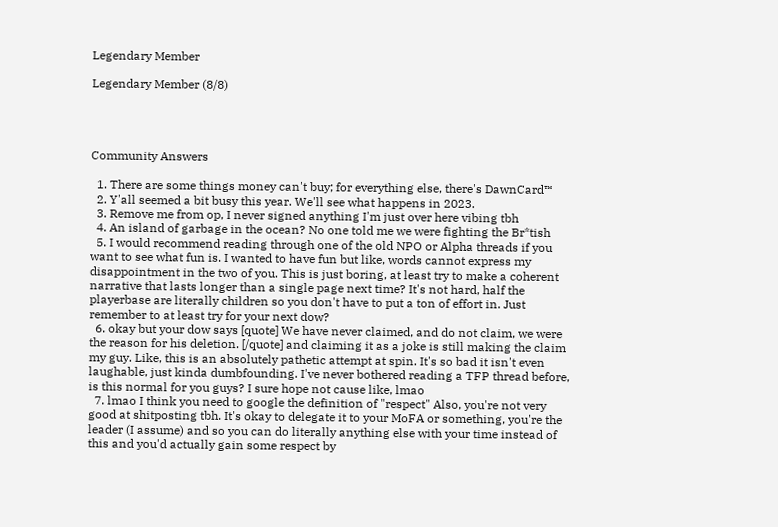Legendary Member

Legendary Member (8/8)




Community Answers

  1. There are some things money can't buy; for everything else, there's DawnCard™
  2. Y'all seemed a bit busy this year. We'll see what happens in 2023.
  3. Remove me from op, I never signed anything I'm just over here vibing tbh
  4. An island of garbage in the ocean? No one told me we were fighting the Br*tish
  5. I would recommend reading through one of the old NPO or Alpha threads if you want to see what fun is. I wanted to have fun but like, words cannot express my disappointment in the two of you. This is just boring, at least try to make a coherent narrative that lasts longer than a single page next time? It's not hard, half the playerbase are literally children so you don't have to put a ton of effort in. Just remember to at least try for your next dow?
  6. okay but your dow says [quote] We have never claimed, and do not claim, we were the reason for his deletion. [/quote] and claiming it as a joke is still making the claim my guy. Like, this is an absolutely pathetic attempt at spin. It's so bad it isn't even laughable, just kinda dumbfounding. I've never bothered reading a TFP thread before, is this normal for you guys? I sure hope not cause like, lmao
  7. lmao I think you need to google the definition of "respect" Also, you're not very good at shitposting tbh. It's okay to delegate it to your MoFA or something, you're the leader (I assume) and so you can do literally anything else with your time instead of this and you'd actually gain some respect by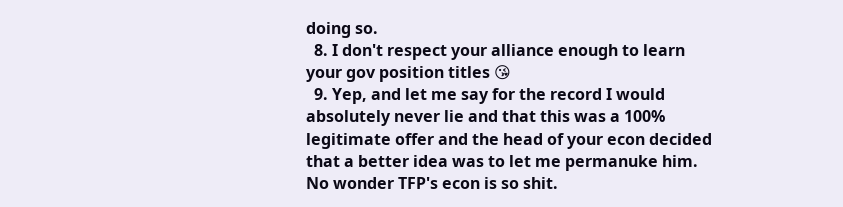doing so.
  8. I don't respect your alliance enough to learn your gov position titles 😘
  9. Yep, and let me say for the record I would absolutely never lie and that this was a 100% legitimate offer and the head of your econ decided that a better idea was to let me permanuke him. No wonder TFP's econ is so shit.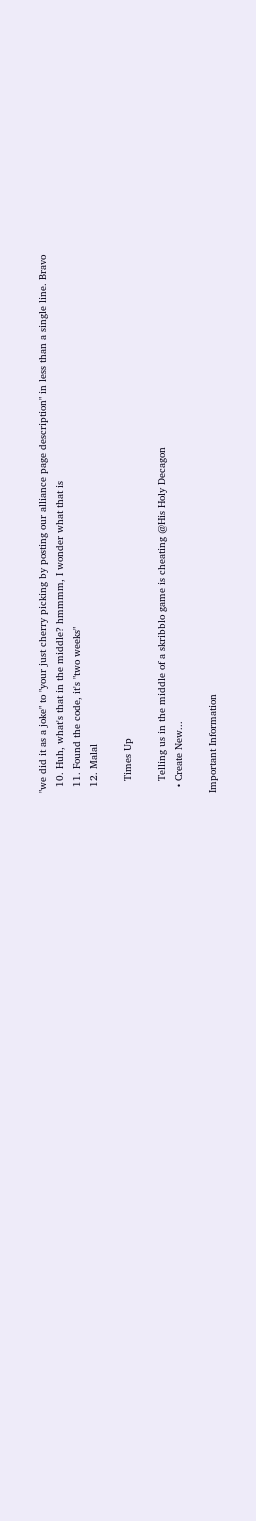"we did it as a joke" to "your just cherry picking by posting our alliance page description" in less than a single line. Bravo
  10. Huh, what's that in the middle? hmmmm, I wonder what that is
  11. Found the code, it's "two weeks"
  12. Malal

    Times Up

    Telling us in the middle of a skribblo game is cheating @His Holy Decagon
  • Create New...

Important Information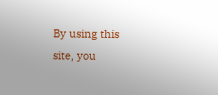By using this site, you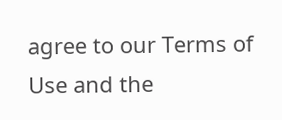agree to our Terms of Use and the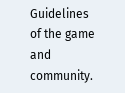Guidelines of the game and community.